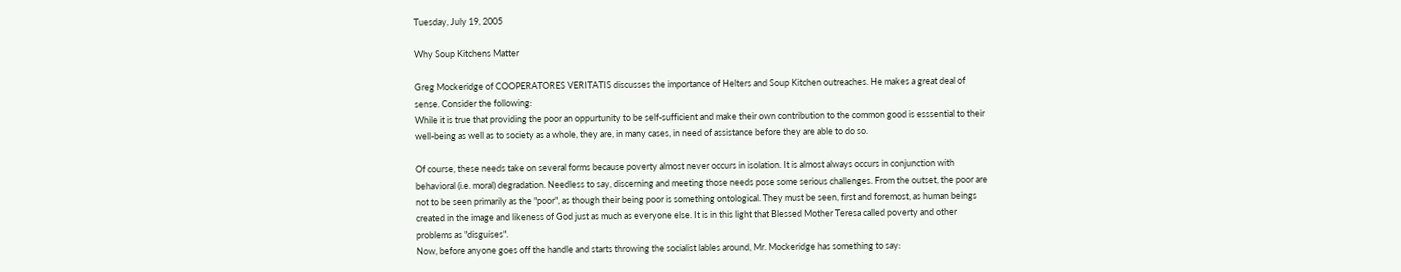Tuesday, July 19, 2005

Why Soup Kitchens Matter

Greg Mockeridge of COOPERATORES VERITATIS discusses the importance of Helters and Soup Kitchen outreaches. He makes a great deal of sense. Consider the following:
While it is true that providing the poor an oppurtunity to be self-sufficient and make their own contribution to the common good is esssential to their well-being as well as to society as a whole, they are, in many cases, in need of assistance before they are able to do so.

Of course, these needs take on several forms because poverty almost never occurs in isolation. It is almost always occurs in conjunction with behavioral (i.e. moral) degradation. Needless to say, discerning and meeting those needs pose some serious challenges. From the outset, the poor are not to be seen primarily as the "poor", as though their being poor is something ontological. They must be seen, first and foremost, as human beings created in the image and likeness of God just as much as everyone else. It is in this light that Blessed Mother Teresa called poverty and other problems as "disguises".
Now, before anyone goes off the handle and starts throwing the socialist lables around, Mr. Mockeridge has something to say: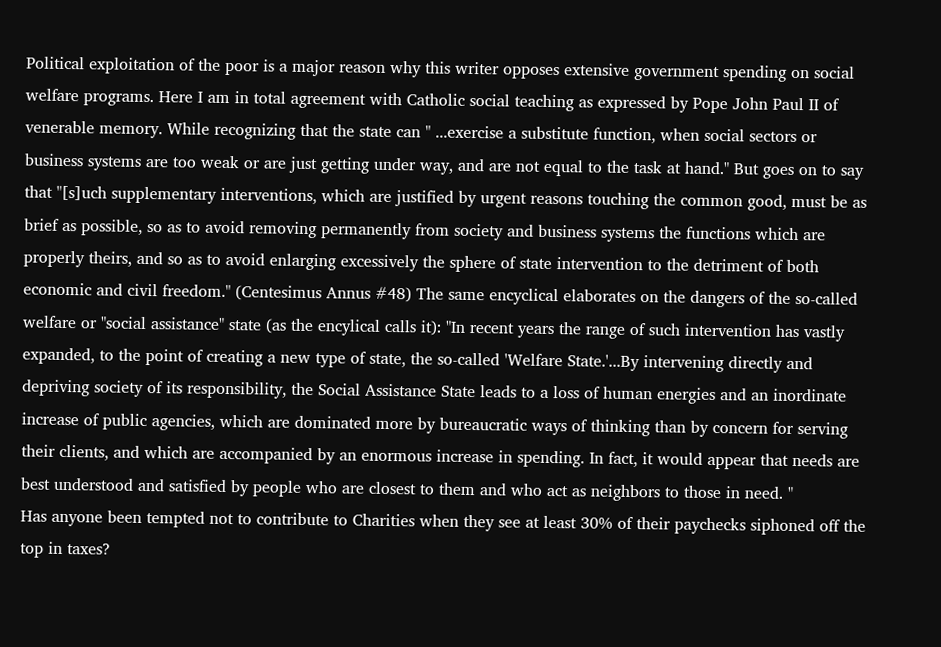Political exploitation of the poor is a major reason why this writer opposes extensive government spending on social welfare programs. Here I am in total agreement with Catholic social teaching as expressed by Pope John Paul II of venerable memory. While recognizing that the state can " ...exercise a substitute function, when social sectors or business systems are too weak or are just getting under way, and are not equal to the task at hand." But goes on to say that "[s]uch supplementary interventions, which are justified by urgent reasons touching the common good, must be as brief as possible, so as to avoid removing permanently from society and business systems the functions which are properly theirs, and so as to avoid enlarging excessively the sphere of state intervention to the detriment of both economic and civil freedom." (Centesimus Annus #48) The same encyclical elaborates on the dangers of the so-called welfare or "social assistance" state (as the encylical calls it): "In recent years the range of such intervention has vastly expanded, to the point of creating a new type of state, the so-called 'Welfare State.'...By intervening directly and depriving society of its responsibility, the Social Assistance State leads to a loss of human energies and an inordinate increase of public agencies, which are dominated more by bureaucratic ways of thinking than by concern for serving their clients, and which are accompanied by an enormous increase in spending. In fact, it would appear that needs are best understood and satisfied by people who are closest to them and who act as neighbors to those in need. "
Has anyone been tempted not to contribute to Charities when they see at least 30% of their paychecks siphoned off the top in taxes?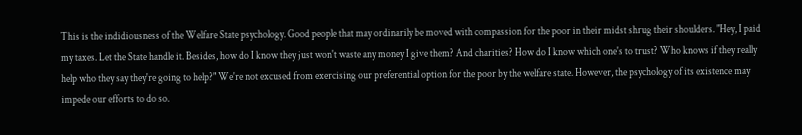This is the indidiousness of the Welfare State psychology. Good people that may ordinarily be moved with compassion for the poor in their midst shrug their shoulders. "Hey, I paid my taxes. Let the State handle it. Besides, how do I know they just won't waste any money I give them? And charities? How do I know which one's to trust? Who knows if they really help who they say they're going to help?" We're not excused from exercising our preferential option for the poor by the welfare state. However, the psychology of its existence may impede our efforts to do so.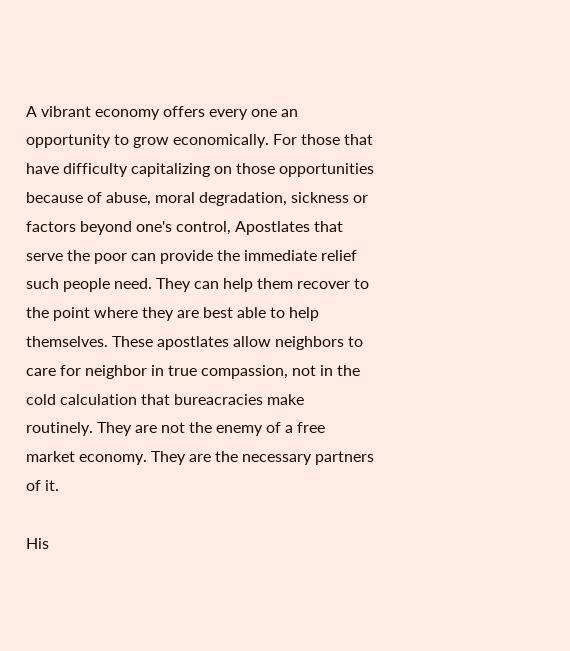A vibrant economy offers every one an opportunity to grow economically. For those that have difficulty capitalizing on those opportunities because of abuse, moral degradation, sickness or factors beyond one's control, Apostlates that serve the poor can provide the immediate relief such people need. They can help them recover to the point where they are best able to help themselves. These apostlates allow neighbors to care for neighbor in true compassion, not in the cold calculation that bureacracies make routinely. They are not the enemy of a free market economy. They are the necessary partners of it.

His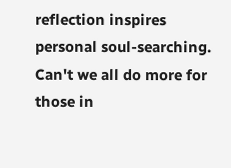reflection inspires personal soul-searching. Can't we all do more for those in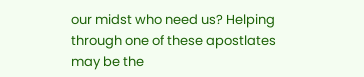our midst who need us? Helping through one of these apostlates may be the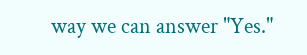way we can answer "Yes."